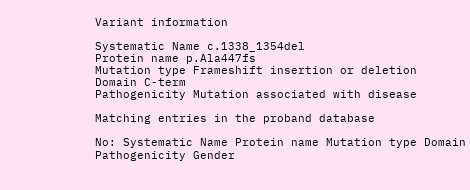Variant information

Systematic Name c.1338_1354del
Protein name p.Ala447fs
Mutation type Frameshift insertion or deletion
Domain C-term
Pathogenicity Mutation associated with disease

Matching entries in the proband database

No: Systematic Name Protein name Mutation type Domain Pathogenicity Gender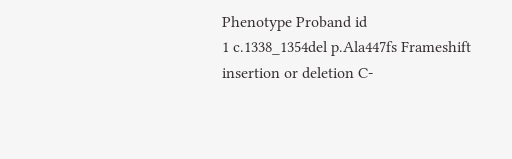Phenotype Proband id
1 c.1338_1354del p.Ala447fs Frameshift insertion or deletion C-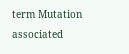term Mutation associated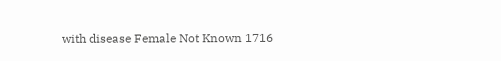with disease Female Not Known 1716